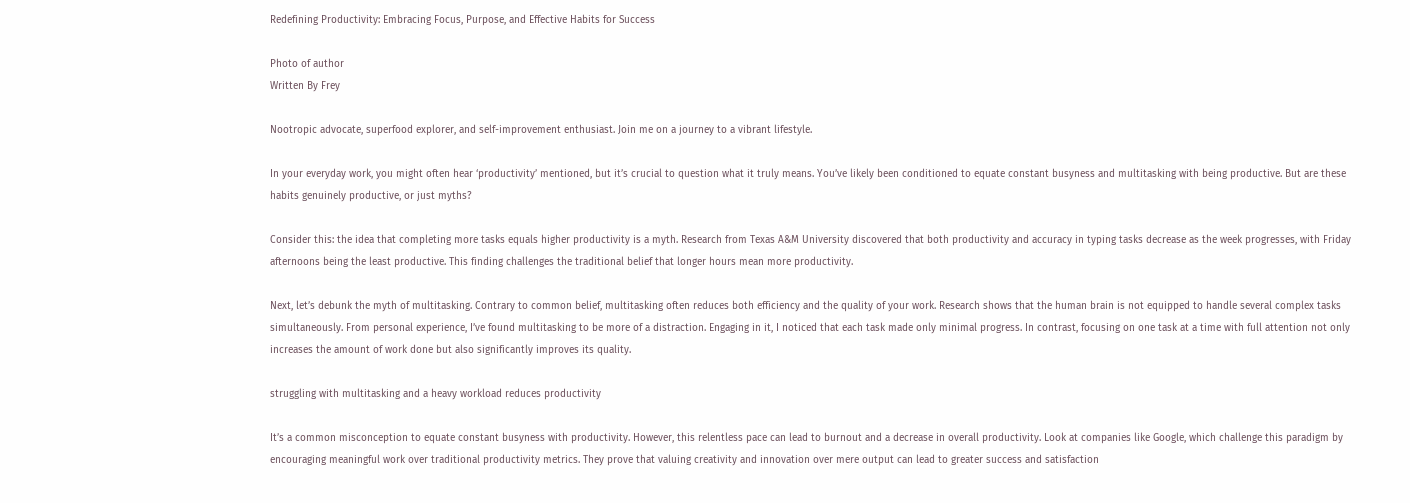Redefining Productivity: Embracing Focus, Purpose, and Effective Habits for Success

Photo of author
Written By Frey

Nootropic advocate, superfood explorer, and self-improvement enthusiast. Join me on a journey to a vibrant lifestyle.

In your everyday work, you might often hear ‘productivity’ mentioned, but it’s crucial to question what it truly means. You’ve likely been conditioned to equate constant busyness and multitasking with being productive. But are these habits genuinely productive, or just myths?

Consider this: the idea that completing more tasks equals higher productivity is a myth. Research from Texas A&M University discovered that both productivity and accuracy in typing tasks decrease as the week progresses, with Friday afternoons being the least productive. This finding challenges the traditional belief that longer hours mean more productivity.

Next, let’s debunk the myth of multitasking. Contrary to common belief, multitasking often reduces both efficiency and the quality of your work. Research shows that the human brain is not equipped to handle several complex tasks simultaneously. From personal experience, I’ve found multitasking to be more of a distraction. Engaging in it, I noticed that each task made only minimal progress. In contrast, focusing on one task at a time with full attention not only increases the amount of work done but also significantly improves its quality.

struggling with multitasking and a heavy workload reduces productivity

It’s a common misconception to equate constant busyness with productivity. However, this relentless pace can lead to burnout and a decrease in overall productivity. Look at companies like Google, which challenge this paradigm by encouraging meaningful work over traditional productivity metrics. They prove that valuing creativity and innovation over mere output can lead to greater success and satisfaction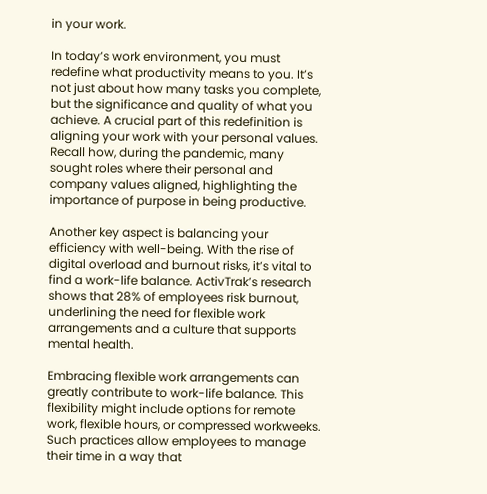in your work.

In today’s work environment, you must redefine what productivity means to you. It’s not just about how many tasks you complete, but the significance and quality of what you achieve. A crucial part of this redefinition is aligning your work with your personal values. Recall how, during the pandemic, many sought roles where their personal and company values aligned, highlighting the importance of purpose in being productive.

Another key aspect is balancing your efficiency with well-being. With the rise of digital overload and burnout risks, it’s vital to find a work-life balance. ActivTrak’s research shows that 28% of employees risk burnout, underlining the need for flexible work arrangements and a culture that supports mental health.

Embracing flexible work arrangements can greatly contribute to work-life balance. This flexibility might include options for remote work, flexible hours, or compressed workweeks. Such practices allow employees to manage their time in a way that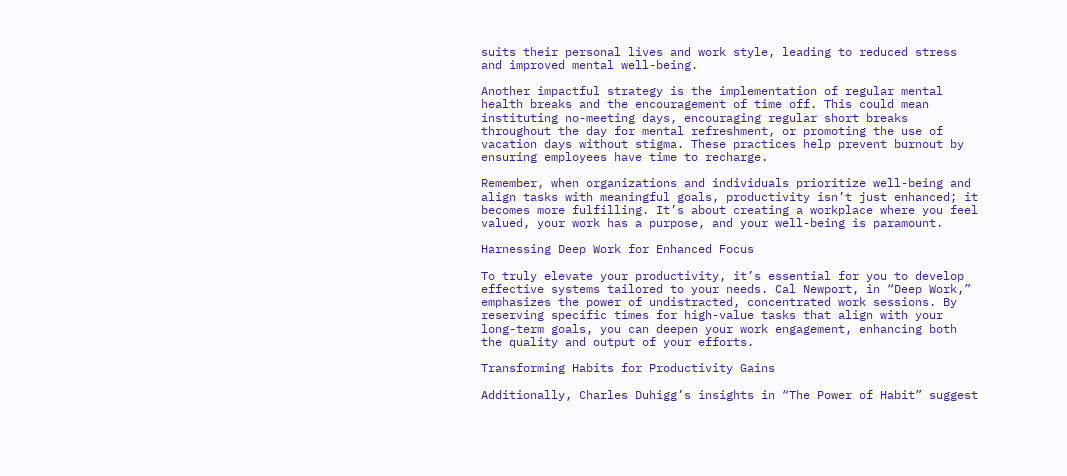suits their personal lives and work style, leading to reduced stress and improved mental well-being.

Another impactful strategy is the implementation of regular mental health breaks and the encouragement of time off. This could mean instituting no-meeting days, encouraging regular short breaks throughout the day for mental refreshment, or promoting the use of vacation days without stigma. These practices help prevent burnout by ensuring employees have time to recharge.

Remember, when organizations and individuals prioritize well-being and align tasks with meaningful goals, productivity isn’t just enhanced; it becomes more fulfilling. It’s about creating a workplace where you feel valued, your work has a purpose, and your well-being is paramount.

Harnessing Deep Work for Enhanced Focus

To truly elevate your productivity, it’s essential for you to develop effective systems tailored to your needs. Cal Newport, in “Deep Work,” emphasizes the power of undistracted, concentrated work sessions. By reserving specific times for high-value tasks that align with your long-term goals, you can deepen your work engagement, enhancing both the quality and output of your efforts.

Transforming Habits for Productivity Gains

Additionally, Charles Duhigg’s insights in “The Power of Habit” suggest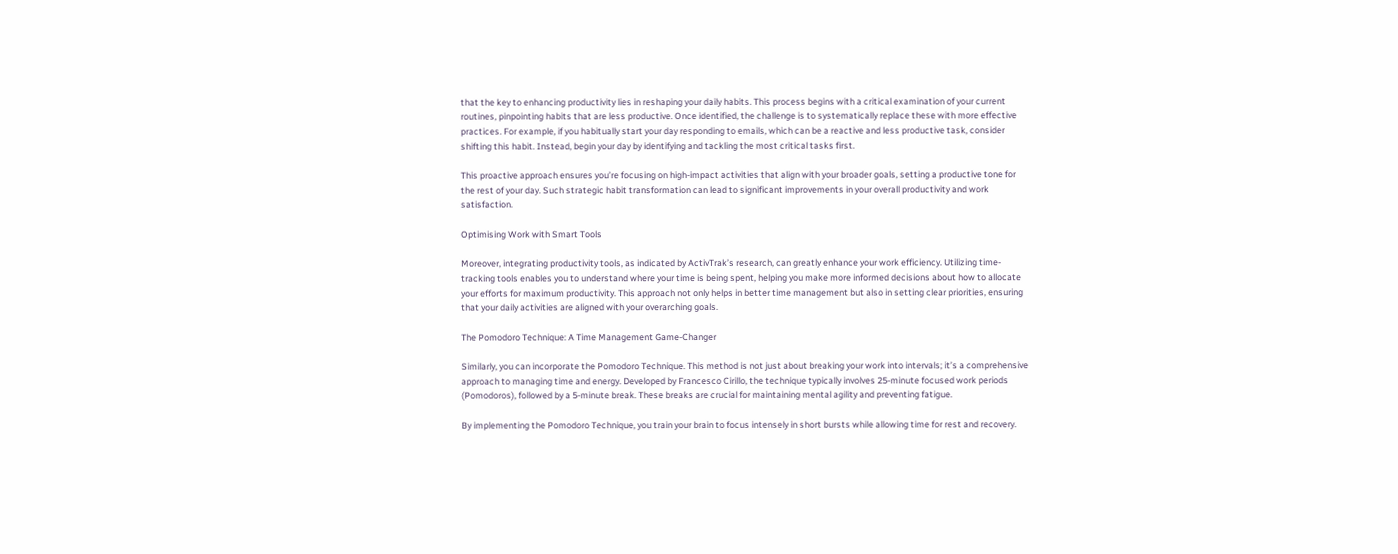that the key to enhancing productivity lies in reshaping your daily habits. This process begins with a critical examination of your current routines, pinpointing habits that are less productive. Once identified, the challenge is to systematically replace these with more effective practices. For example, if you habitually start your day responding to emails, which can be a reactive and less productive task, consider shifting this habit. Instead, begin your day by identifying and tackling the most critical tasks first.

This proactive approach ensures you’re focusing on high-impact activities that align with your broader goals, setting a productive tone for the rest of your day. Such strategic habit transformation can lead to significant improvements in your overall productivity and work satisfaction.

Optimising Work with Smart Tools

Moreover, integrating productivity tools, as indicated by ActivTrak’s research, can greatly enhance your work efficiency. Utilizing time-tracking tools enables you to understand where your time is being spent, helping you make more informed decisions about how to allocate your efforts for maximum productivity. This approach not only helps in better time management but also in setting clear priorities, ensuring that your daily activities are aligned with your overarching goals.

The Pomodoro Technique: A Time Management Game-Changer

Similarly, you can incorporate the Pomodoro Technique. This method is not just about breaking your work into intervals; it’s a comprehensive approach to managing time and energy. Developed by Francesco Cirillo, the technique typically involves 25-minute focused work periods (Pomodoros), followed by a 5-minute break. These breaks are crucial for maintaining mental agility and preventing fatigue.

By implementing the Pomodoro Technique, you train your brain to focus intensely in short bursts while allowing time for rest and recovery.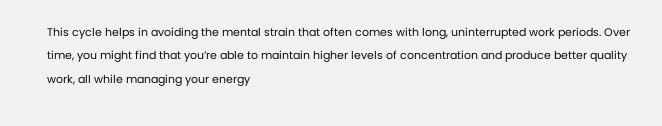This cycle helps in avoiding the mental strain that often comes with long, uninterrupted work periods. Over time, you might find that you’re able to maintain higher levels of concentration and produce better quality work, all while managing your energy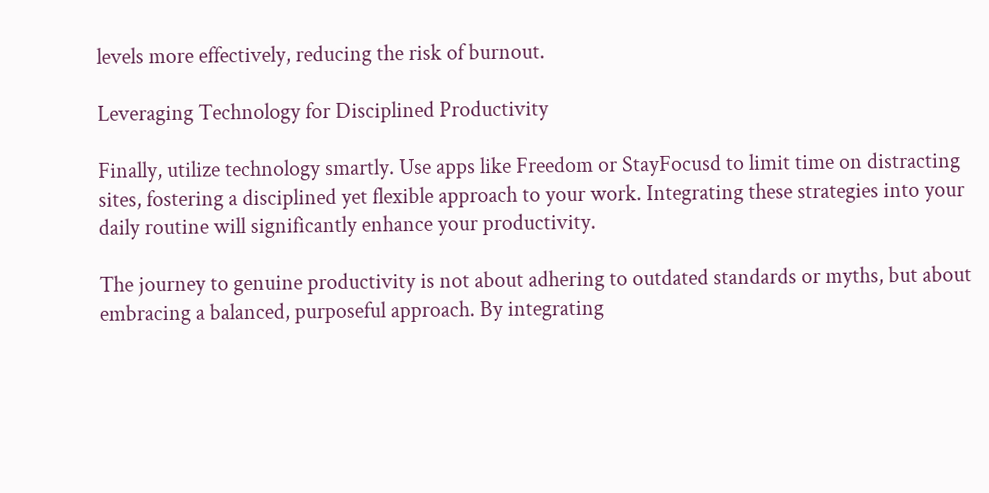levels more effectively, reducing the risk of burnout.

Leveraging Technology for Disciplined Productivity

Finally, utilize technology smartly. Use apps like Freedom or StayFocusd to limit time on distracting sites, fostering a disciplined yet flexible approach to your work. Integrating these strategies into your daily routine will significantly enhance your productivity.

The journey to genuine productivity is not about adhering to outdated standards or myths, but about embracing a balanced, purposeful approach. By integrating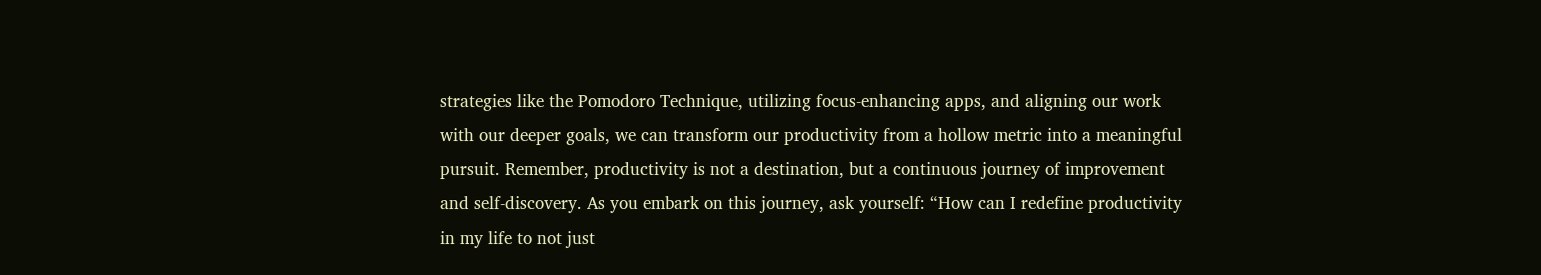strategies like the Pomodoro Technique, utilizing focus-enhancing apps, and aligning our work with our deeper goals, we can transform our productivity from a hollow metric into a meaningful pursuit. Remember, productivity is not a destination, but a continuous journey of improvement and self-discovery. As you embark on this journey, ask yourself: “How can I redefine productivity in my life to not just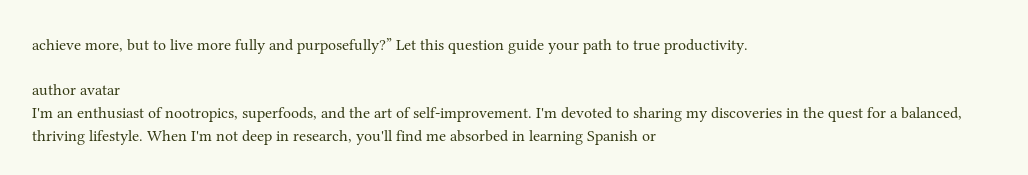achieve more, but to live more fully and purposefully?” Let this question guide your path to true productivity.

author avatar
I'm an enthusiast of nootropics, superfoods, and the art of self-improvement. I'm devoted to sharing my discoveries in the quest for a balanced, thriving lifestyle. When I'm not deep in research, you'll find me absorbed in learning Spanish or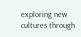exploring new cultures through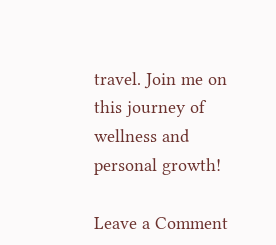travel. Join me on this journey of wellness and personal growth!

Leave a Comment